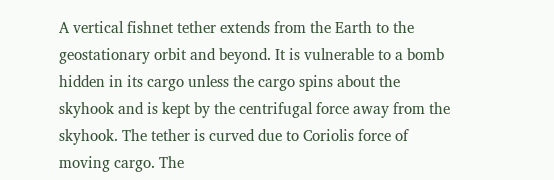A vertical fishnet tether extends from the Earth to the geostationary orbit and beyond. It is vulnerable to a bomb hidden in its cargo unless the cargo spins about the skyhook and is kept by the centrifugal force away from the skyhook. The tether is curved due to Coriolis force of moving cargo. The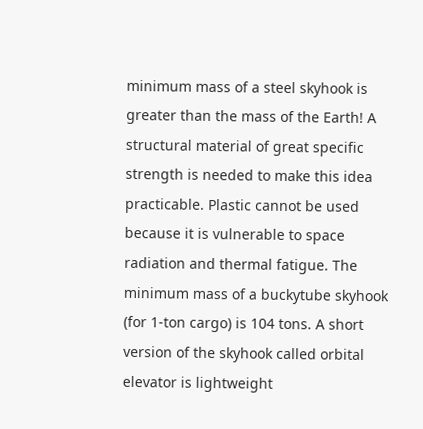minimum mass of a steel skyhook is greater than the mass of the Earth! A structural material of great specific strength is needed to make this idea practicable. Plastic cannot be used because it is vulnerable to space radiation and thermal fatigue. The minimum mass of a buckytube skyhook (for 1-ton cargo) is 104 tons. A short version of the skyhook called orbital elevator is lightweight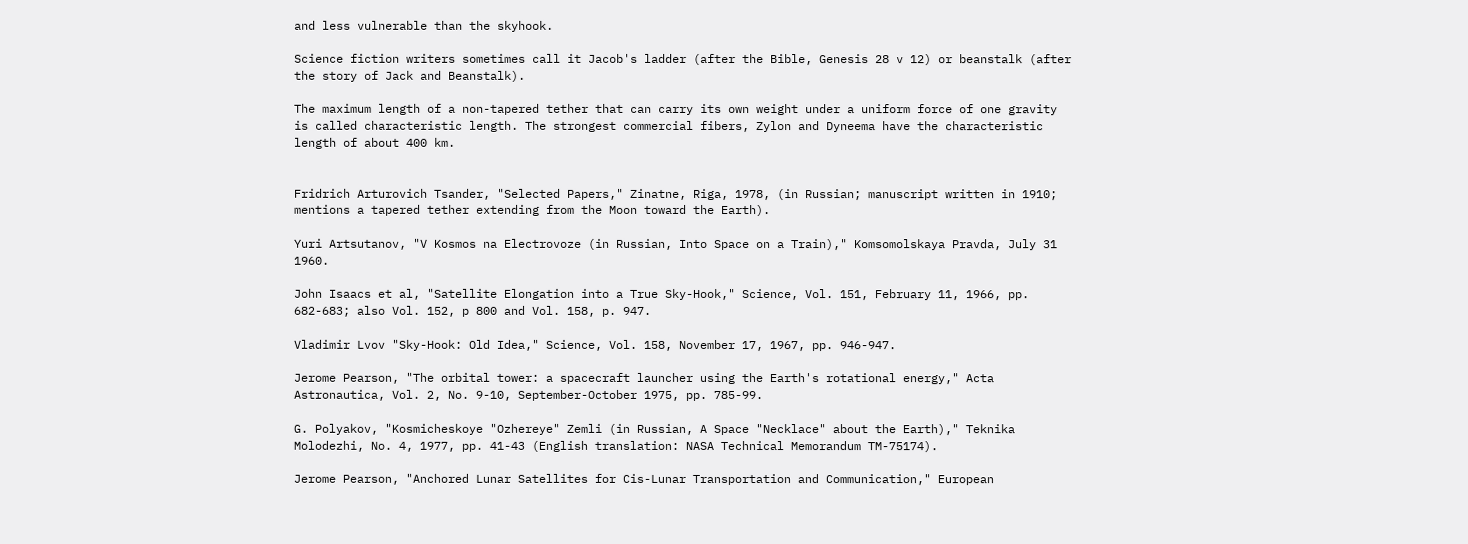and less vulnerable than the skyhook.

Science fiction writers sometimes call it Jacob's ladder (after the Bible, Genesis 28 v 12) or beanstalk (after the story of Jack and Beanstalk).

The maximum length of a non-tapered tether that can carry its own weight under a uniform force of one gravity is called characteristic length. The strongest commercial fibers, Zylon and Dyneema have the characteristic length of about 400 km.


Fridrich Arturovich Tsander, "Selected Papers," Zinatne, Riga, 1978, (in Russian; manuscript written in 1910; mentions a tapered tether extending from the Moon toward the Earth).

Yuri Artsutanov, "V Kosmos na Electrovoze (in Russian, Into Space on a Train)," Komsomolskaya Pravda, July 31 1960.

John Isaacs et al, "Satellite Elongation into a True Sky-Hook," Science, Vol. 151, February 11, 1966, pp. 682-683; also Vol. 152, p 800 and Vol. 158, p. 947.

Vladimir Lvov "Sky-Hook: Old Idea," Science, Vol. 158, November 17, 1967, pp. 946-947.

Jerome Pearson, "The orbital tower: a spacecraft launcher using the Earth's rotational energy," Acta Astronautica, Vol. 2, No. 9-10, September-October 1975, pp. 785-99.

G. Polyakov, "Kosmicheskoye "Ozhereye" Zemli (in Russian, A Space "Necklace" about the Earth)," Teknika Molodezhi, No. 4, 1977, pp. 41-43 (English translation: NASA Technical Memorandum TM-75174).

Jerome Pearson, "Anchored Lunar Satellites for Cis-Lunar Transportation and Communication," European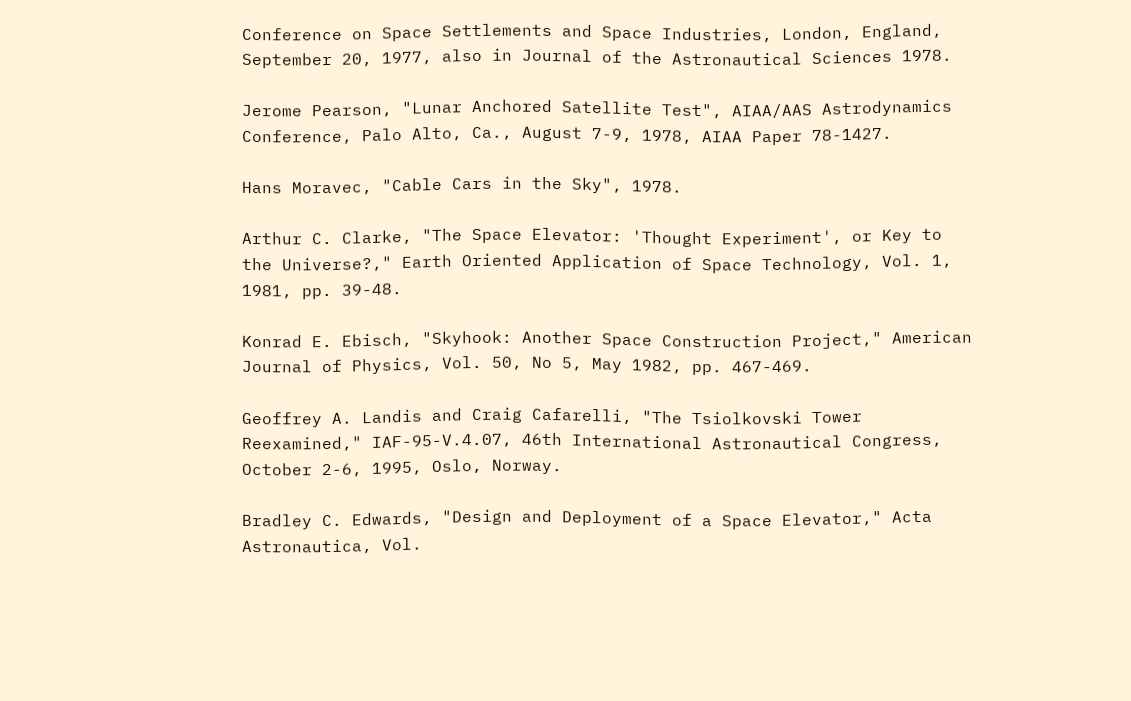Conference on Space Settlements and Space Industries, London, England, September 20, 1977, also in Journal of the Astronautical Sciences 1978.

Jerome Pearson, "Lunar Anchored Satellite Test", AIAA/AAS Astrodynamics Conference, Palo Alto, Ca., August 7-9, 1978, AIAA Paper 78-1427.

Hans Moravec, "Cable Cars in the Sky", 1978.

Arthur C. Clarke, "The Space Elevator: 'Thought Experiment', or Key to the Universe?," Earth Oriented Application of Space Technology, Vol. 1, 1981, pp. 39-48.

Konrad E. Ebisch, "Skyhook: Another Space Construction Project," American Journal of Physics, Vol. 50, No 5, May 1982, pp. 467-469.

Geoffrey A. Landis and Craig Cafarelli, "The Tsiolkovski Tower Reexamined," IAF-95-V.4.07, 46th International Astronautical Congress, October 2-6, 1995, Oslo, Norway.

Bradley C. Edwards, "Design and Deployment of a Space Elevator," Acta Astronautica, Vol.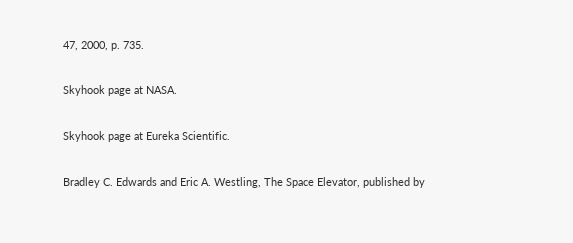47, 2000, p. 735.

Skyhook page at NASA.

Skyhook page at Eureka Scientific.

Bradley C. Edwards and Eric A. Westling, The Space Elevator, published by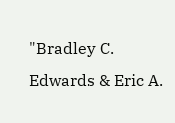"Bradley C. Edwards & Eric A.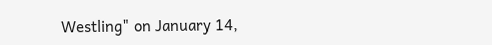Westling" on January 14,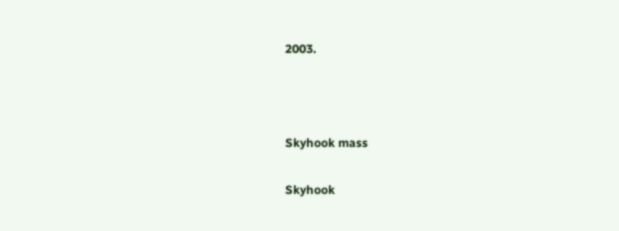2003.



Skyhook mass

Skyhook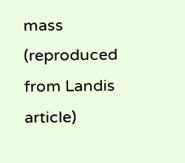mass (reproduced from Landis article)